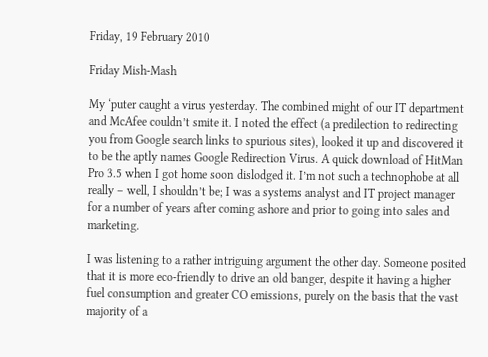Friday, 19 February 2010

Friday Mish-Mash

My ‘puter caught a virus yesterday. The combined might of our IT department and McAfee couldn’t smite it. I noted the effect (a predilection to redirecting you from Google search links to spurious sites), looked it up and discovered it to be the aptly names Google Redirection Virus. A quick download of HitMan Pro 3.5 when I got home soon dislodged it. I’m not such a technophobe at all really – well, I shouldn’t be; I was a systems analyst and IT project manager for a number of years after coming ashore and prior to going into sales and marketing.

I was listening to a rather intriguing argument the other day. Someone posited that it is more eco-friendly to drive an old banger, despite it having a higher fuel consumption and greater CO emissions, purely on the basis that the vast majority of a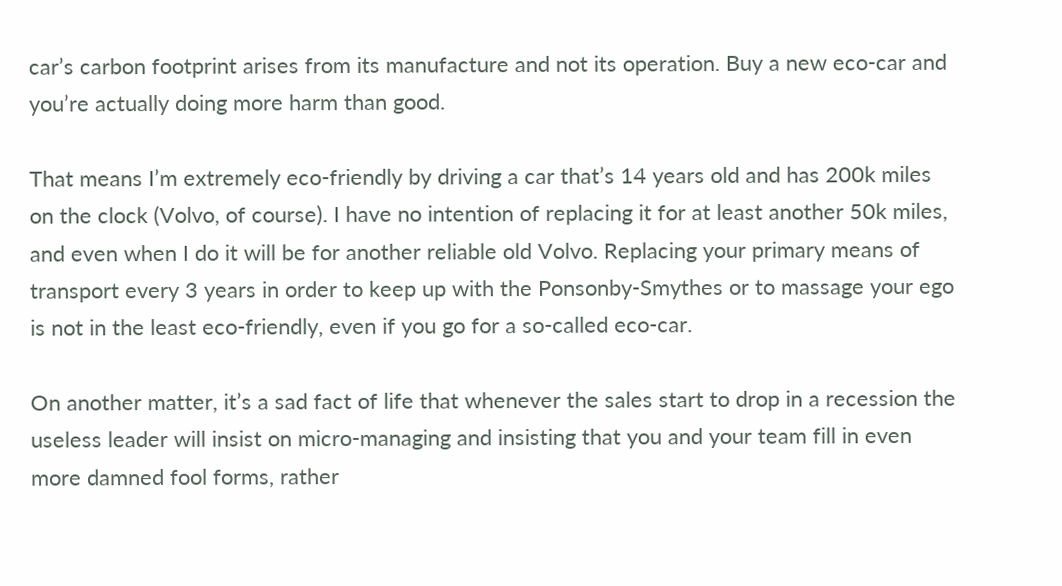car’s carbon footprint arises from its manufacture and not its operation. Buy a new eco-car and you’re actually doing more harm than good.

That means I’m extremely eco-friendly by driving a car that’s 14 years old and has 200k miles on the clock (Volvo, of course). I have no intention of replacing it for at least another 50k miles, and even when I do it will be for another reliable old Volvo. Replacing your primary means of transport every 3 years in order to keep up with the Ponsonby-Smythes or to massage your ego is not in the least eco-friendly, even if you go for a so-called eco-car.

On another matter, it’s a sad fact of life that whenever the sales start to drop in a recession the useless leader will insist on micro-managing and insisting that you and your team fill in even more damned fool forms, rather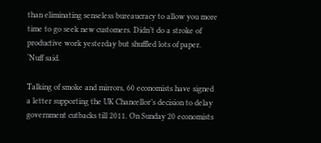than eliminating senseless bureaucracy to allow you more time to go seek new customers. Didn’t do a stroke of productive work yesterday but shuffled lots of paper. ‘Nuff said.

Talking of smoke and mirrors, 60 economists have signed a letter supporting the UK Chancellor’s decision to delay government cutbacks till 2011. On Sunday 20 economists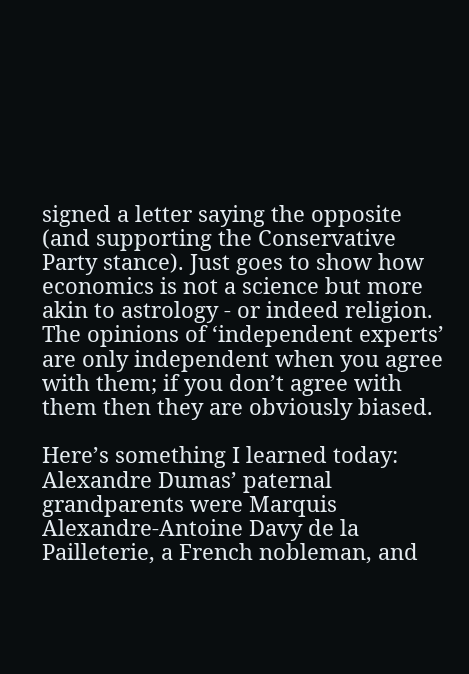signed a letter saying the opposite (and supporting the Conservative Party stance). Just goes to show how economics is not a science but more akin to astrology - or indeed religion. The opinions of ‘independent experts’ are only independent when you agree with them; if you don’t agree with them then they are obviously biased.

Here’s something I learned today: Alexandre Dumas’ paternal grandparents were Marquis Alexandre-Antoine Davy de la Pailleterie, a French nobleman, and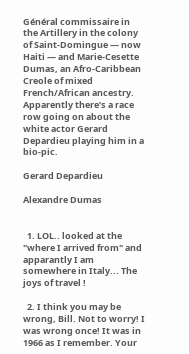Général commissaire in the Artillery in the colony of Saint-Domingue — now Haiti — and Marie-Cesette Dumas, an Afro-Caribbean Creole of mixed French/African ancestry. Apparently there’s a race row going on about the white actor Gerard Depardieu playing him in a bio-pic.

Gerard Depardieu

Alexandre Dumas


  1. LOL.. looked at the "where I arrived from" and apparantly I am somewhere in Italy... The joys of travel !

  2. I think you may be wrong, Bill. Not to worry! I was wrong once! It was in 1966 as I remember. Your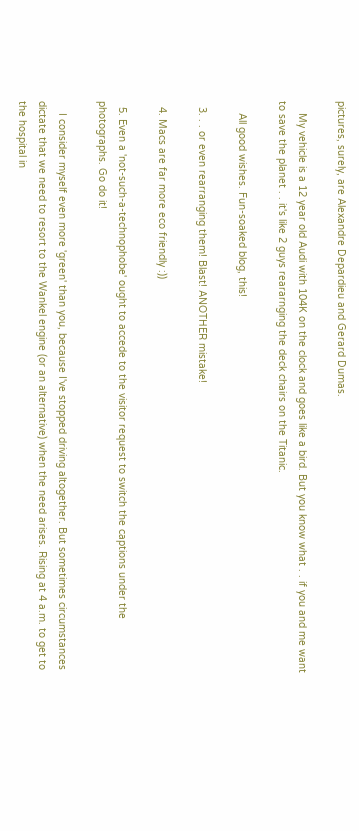pictures, surely, are Alexandre Depardieu and Gerard Dumas.

    My vehicle is a 12 year old Audi with 104K on the clock and goes like a bird. But you know what . . if you and me want to save the planet . . it's like 2 guys reararnging the deck chairs on the Titanic.

    All good wishes. Fun-soaked blog, this!

  3. . . or even rearranging them! Blast! ANOTHER mistake!

  4. Macs are far more eco friendly :))

  5. Even a 'not-such-a-technophobe' ought to accede to the visitor request to switch the captions under the photographs. Go do it!

    I consider myself even more 'green' than you, because I've stopped driving altogether. But sometimes circumstances dictate that we need to resort to the Wankel engine (or an alternative) when the need arises. Rising at 4 a.m. to get to the hospital in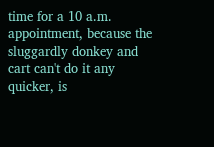time for a 10 a.m. appointment, because the sluggardly donkey and cart can't do it any quicker, is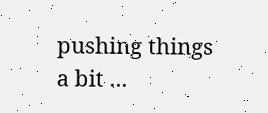pushing things a bit ...